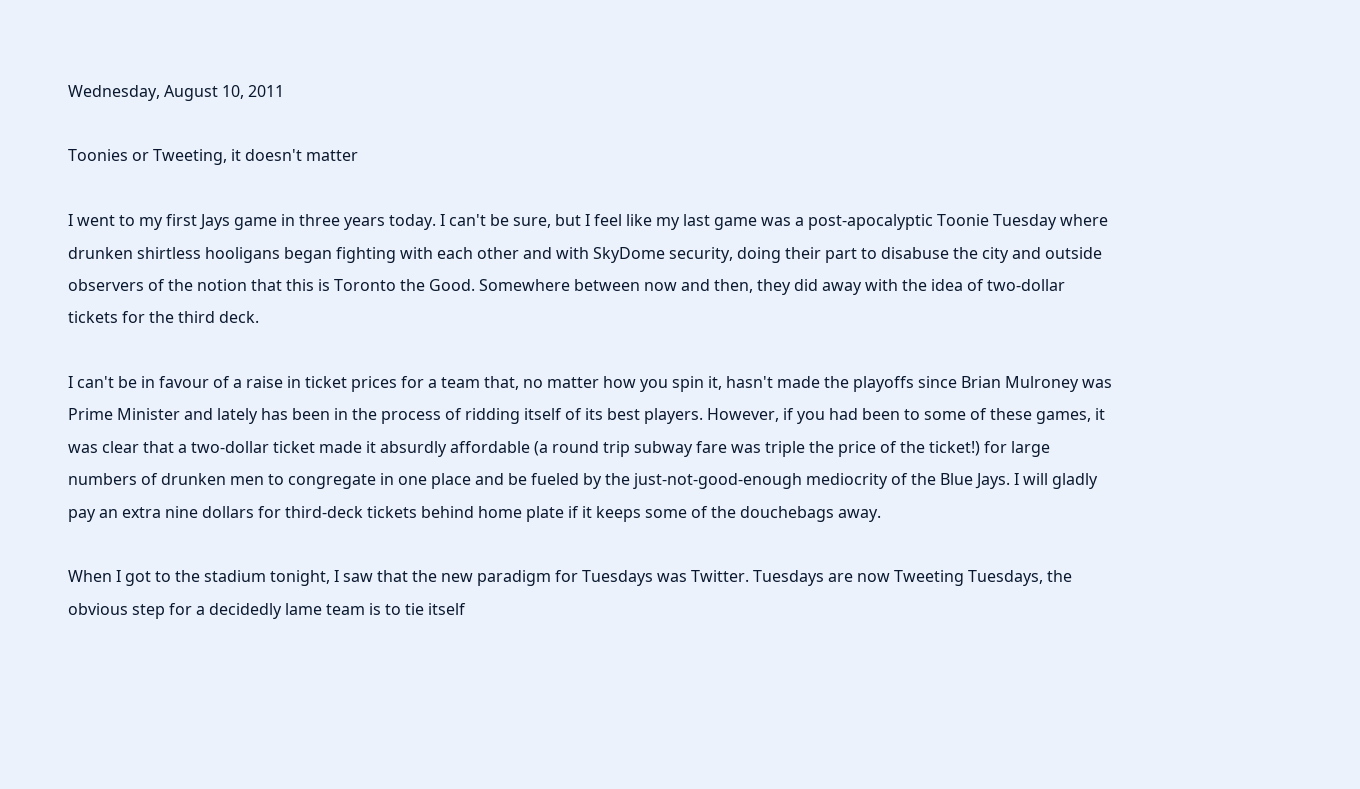Wednesday, August 10, 2011

Toonies or Tweeting, it doesn't matter

I went to my first Jays game in three years today. I can't be sure, but I feel like my last game was a post-apocalyptic Toonie Tuesday where drunken shirtless hooligans began fighting with each other and with SkyDome security, doing their part to disabuse the city and outside observers of the notion that this is Toronto the Good. Somewhere between now and then, they did away with the idea of two-dollar tickets for the third deck.

I can't be in favour of a raise in ticket prices for a team that, no matter how you spin it, hasn't made the playoffs since Brian Mulroney was Prime Minister and lately has been in the process of ridding itself of its best players. However, if you had been to some of these games, it was clear that a two-dollar ticket made it absurdly affordable (a round trip subway fare was triple the price of the ticket!) for large numbers of drunken men to congregate in one place and be fueled by the just-not-good-enough mediocrity of the Blue Jays. I will gladly pay an extra nine dollars for third-deck tickets behind home plate if it keeps some of the douchebags away.

When I got to the stadium tonight, I saw that the new paradigm for Tuesdays was Twitter. Tuesdays are now Tweeting Tuesdays, the obvious step for a decidedly lame team is to tie itself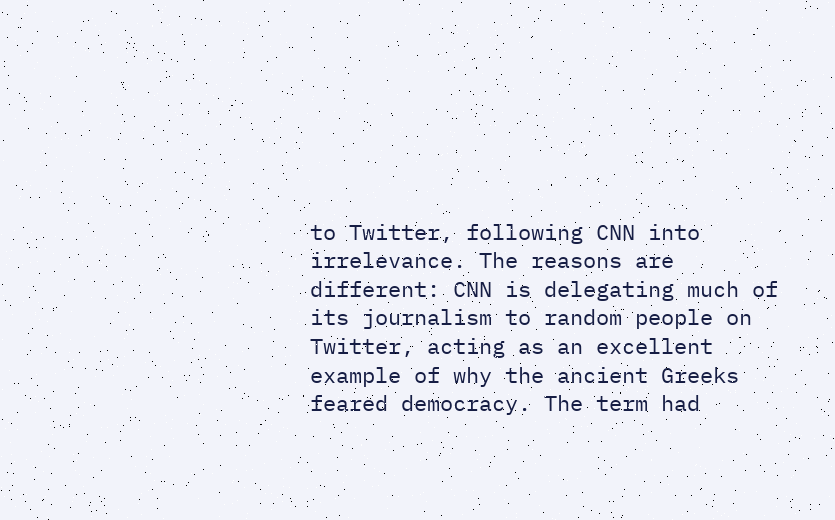to Twitter, following CNN into irrelevance. The reasons are different: CNN is delegating much of its journalism to random people on Twitter, acting as an excellent example of why the ancient Greeks feared democracy. The term had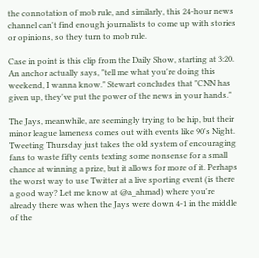the connotation of mob rule, and similarly, this 24-hour news channel can't find enough journalists to come up with stories or opinions, so they turn to mob rule.

Case in point is this clip from the Daily Show, starting at 3:20. An anchor actually says, "tell me what you're doing this weekend, I wanna know." Stewart concludes that "CNN has given up, they've put the power of the news in your hands."

The Jays, meanwhile, are seemingly trying to be hip, but their minor league lameness comes out with events like 90's Night. Tweeting Thursday just takes the old system of encouraging fans to waste fifty cents texting some nonsense for a small chance at winning a prize, but it allows for more of it. Perhaps the worst way to use Twitter at a live sporting event (is there a good way? Let me know at @a_ahmad) where you're already there was when the Jays were down 4-1 in the middle of the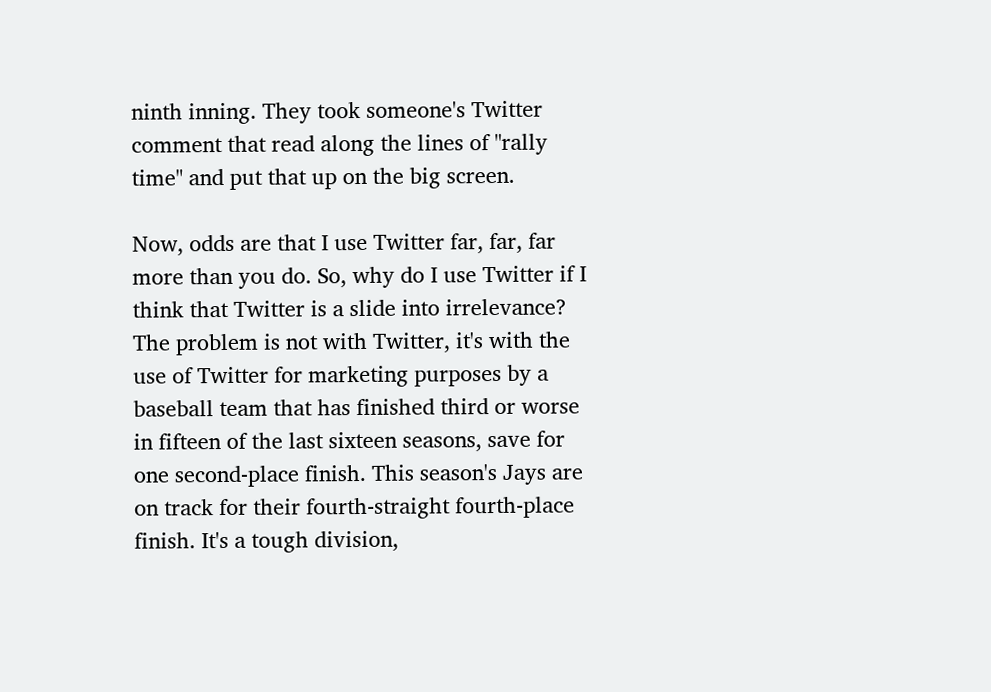ninth inning. They took someone's Twitter comment that read along the lines of "rally time" and put that up on the big screen.

Now, odds are that I use Twitter far, far, far more than you do. So, why do I use Twitter if I think that Twitter is a slide into irrelevance? The problem is not with Twitter, it's with the use of Twitter for marketing purposes by a baseball team that has finished third or worse in fifteen of the last sixteen seasons, save for one second-place finish. This season's Jays are on track for their fourth-straight fourth-place finish. It's a tough division,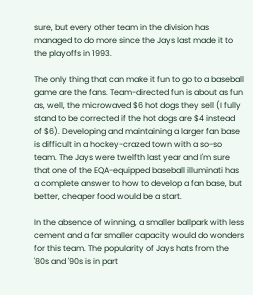sure, but every other team in the division has managed to do more since the Jays last made it to the playoffs in 1993.

The only thing that can make it fun to go to a baseball game are the fans. Team-directed fun is about as fun as, well, the microwaved $6 hot dogs they sell (I fully stand to be corrected if the hot dogs are $4 instead of $6). Developing and maintaining a larger fan base is difficult in a hockey-crazed town with a so-so team. The Jays were twelfth last year and I'm sure that one of the EQA-equipped baseball illuminati has a complete answer to how to develop a fan base, but better, cheaper food would be a start.

In the absence of winning, a smaller ballpark with less cement and a far smaller capacity would do wonders for this team. The popularity of Jays hats from the '80s and '90s is in part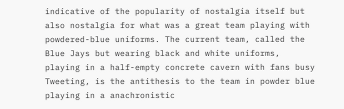indicative of the popularity of nostalgia itself but also nostalgia for what was a great team playing with powdered-blue uniforms. The current team, called the Blue Jays but wearing black and white uniforms, playing in a half-empty concrete cavern with fans busy Tweeting, is the antithesis to the team in powder blue playing in a anachronistic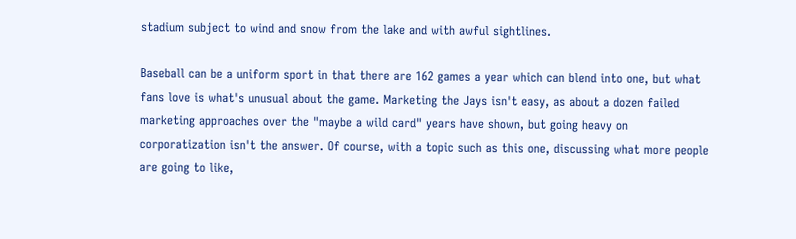stadium subject to wind and snow from the lake and with awful sightlines.

Baseball can be a uniform sport in that there are 162 games a year which can blend into one, but what fans love is what's unusual about the game. Marketing the Jays isn't easy, as about a dozen failed marketing approaches over the "maybe a wild card" years have shown, but going heavy on corporatization isn't the answer. Of course, with a topic such as this one, discussing what more people are going to like,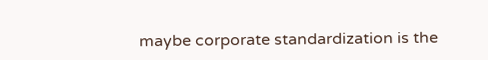maybe corporate standardization is the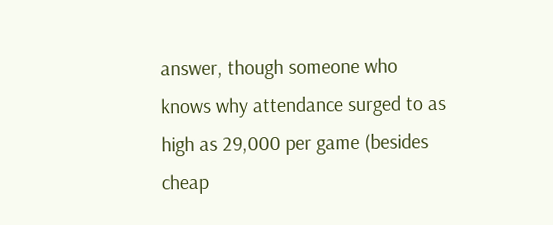answer, though someone who knows why attendance surged to as high as 29,000 per game (besides cheap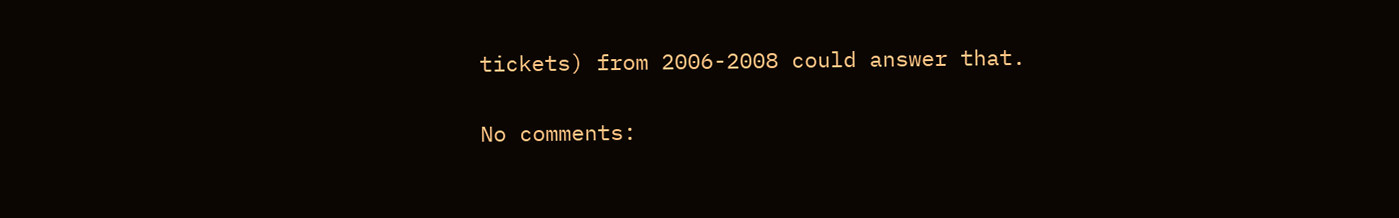tickets) from 2006-2008 could answer that.

No comments: